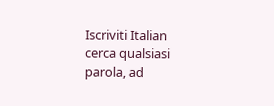Iscriviti Italian
cerca qualsiasi parola, ad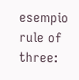esempio rule of three: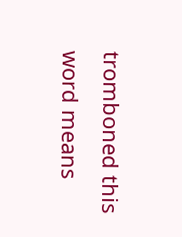tromboned this word means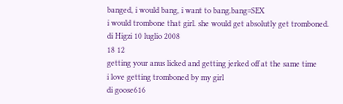banged, i would bang, i want to bang.bang=SEX
i would trombone that girl. she would get absolutly get tromboned.
di Higzi 10 luglio 2008
18 12
getting your anus licked and getting jerked off at the same time
i love getting tromboned by my girl
di goose616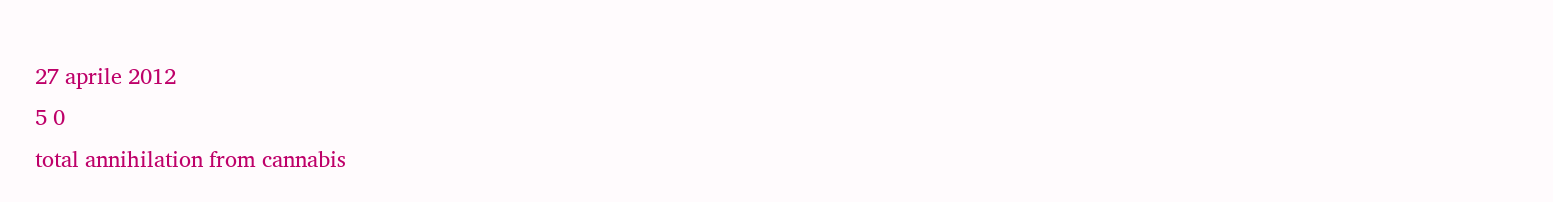27 aprile 2012
5 0
total annihilation from cannabis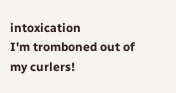intoxication
I'm tromboned out of my curlers!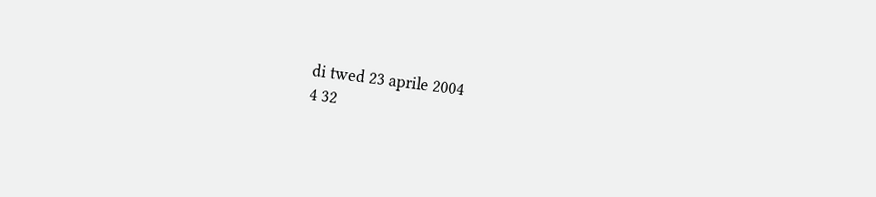di twed 23 aprile 2004
4 32